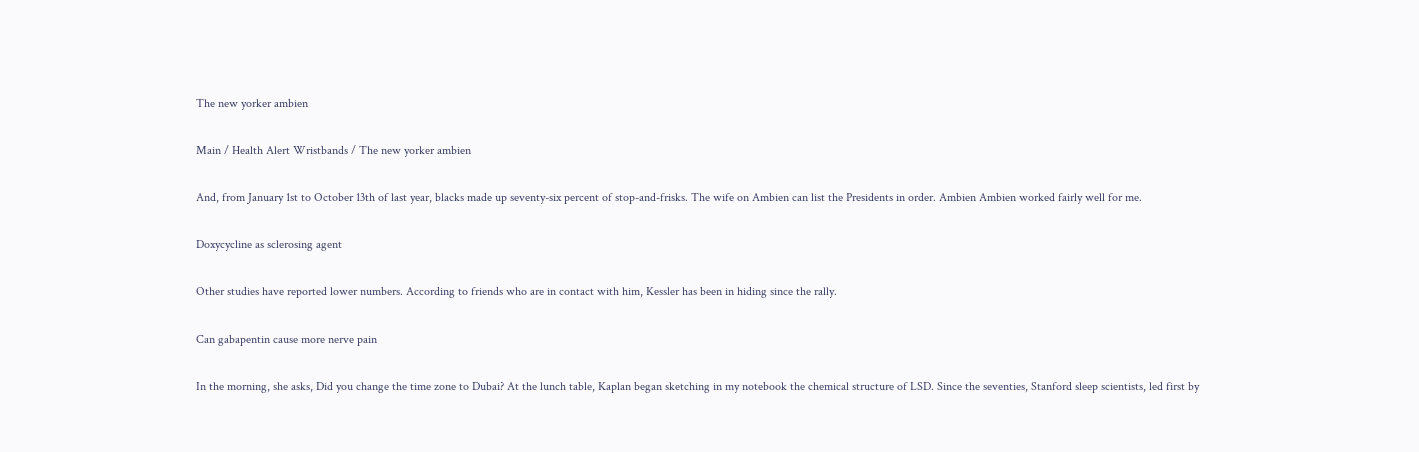The new yorker ambien

Main / Health Alert Wristbands / The new yorker ambien

And, from January 1st to October 13th of last year, blacks made up seventy-six percent of stop-and-frisks. The wife on Ambien can list the Presidents in order. Ambien Ambien worked fairly well for me.

Doxycycline as sclerosing agent

Other studies have reported lower numbers. According to friends who are in contact with him, Kessler has been in hiding since the rally.

Can gabapentin cause more nerve pain

In the morning, she asks, Did you change the time zone to Dubai? At the lunch table, Kaplan began sketching in my notebook the chemical structure of LSD. Since the seventies, Stanford sleep scientists, led first by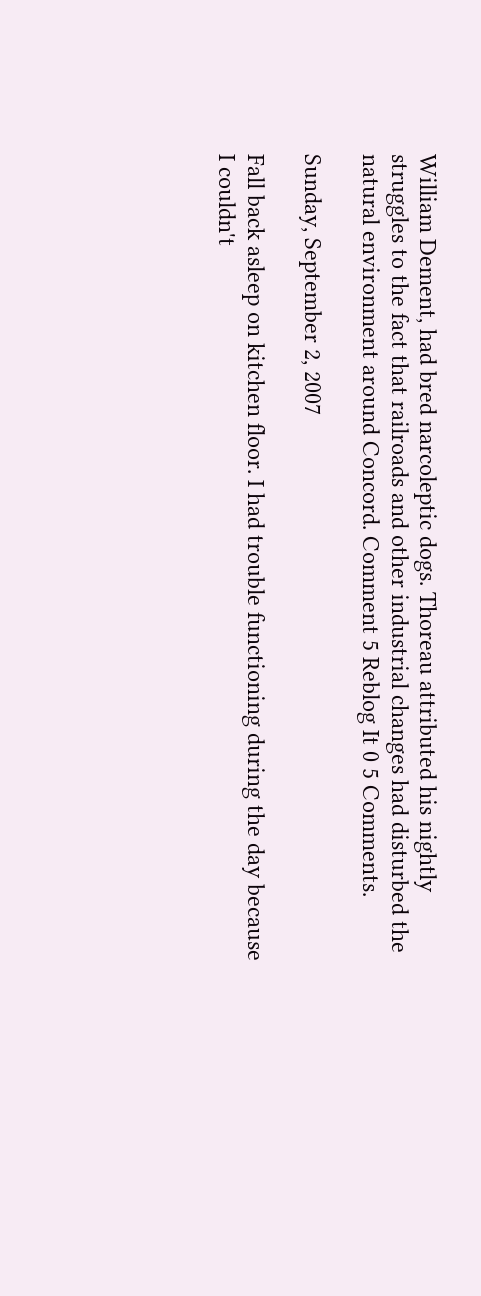William Dement, had bred narcoleptic dogs. Thoreau attributed his nightly struggles to the fact that railroads and other industrial changes had disturbed the natural environment around Concord. Comment 5 Reblog It 0 5 Comments.

Sunday, September 2, 2007

Fall back asleep on kitchen floor. I had trouble functioning during the day because I couldn't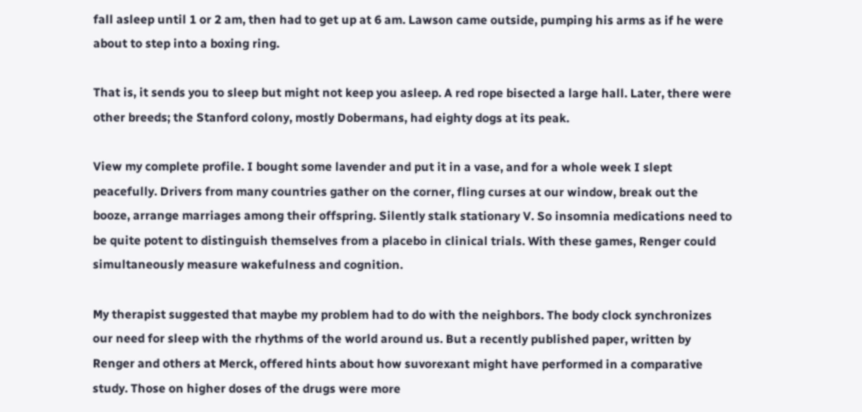fall asleep until 1 or 2 am, then had to get up at 6 am. Lawson came outside, pumping his arms as if he were about to step into a boxing ring.

That is, it sends you to sleep but might not keep you asleep. A red rope bisected a large hall. Later, there were other breeds; the Stanford colony, mostly Dobermans, had eighty dogs at its peak.

View my complete profile. I bought some lavender and put it in a vase, and for a whole week I slept peacefully. Drivers from many countries gather on the corner, fling curses at our window, break out the booze, arrange marriages among their offspring. Silently stalk stationary V. So insomnia medications need to be quite potent to distinguish themselves from a placebo in clinical trials. With these games, Renger could simultaneously measure wakefulness and cognition.

My therapist suggested that maybe my problem had to do with the neighbors. The body clock synchronizes our need for sleep with the rhythms of the world around us. But a recently published paper, written by Renger and others at Merck, offered hints about how suvorexant might have performed in a comparative study. Those on higher doses of the drugs were more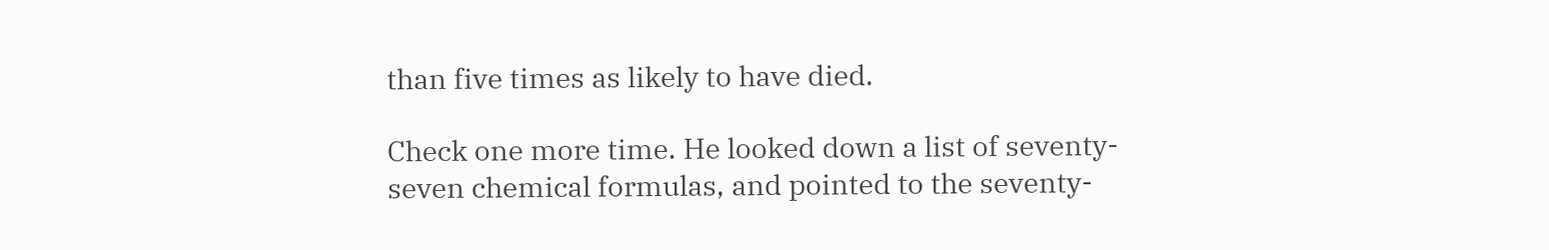than five times as likely to have died.

Check one more time. He looked down a list of seventy-seven chemical formulas, and pointed to the seventy-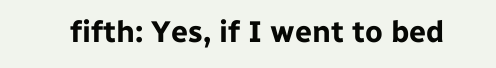fifth: Yes, if I went to bed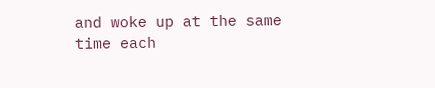and woke up at the same time each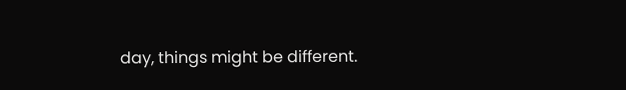day, things might be different.